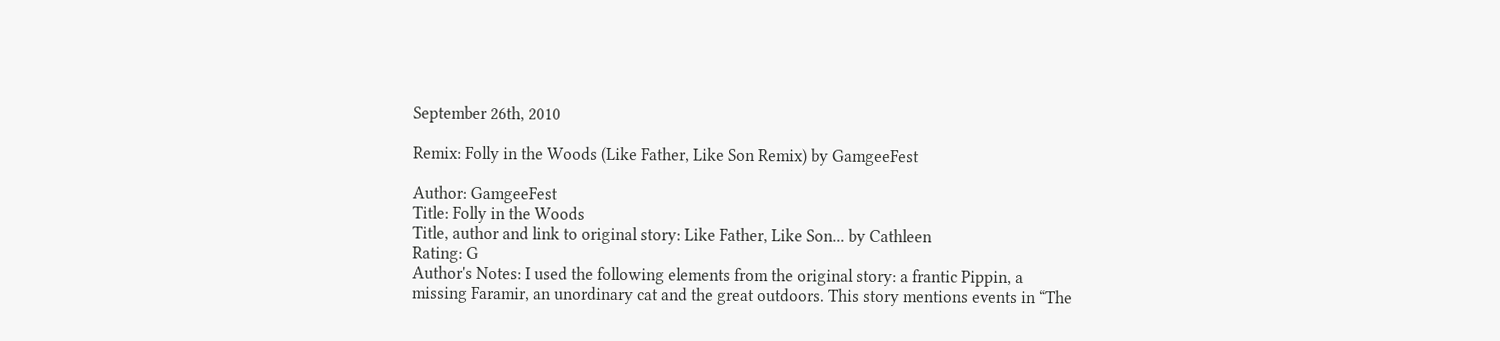September 26th, 2010

Remix: Folly in the Woods (Like Father, Like Son Remix) by GamgeeFest

Author: GamgeeFest
Title: Folly in the Woods
Title, author and link to original story: Like Father, Like Son... by Cathleen
Rating: G
Author's Notes: I used the following elements from the original story: a frantic Pippin, a missing Faramir, an unordinary cat and the great outdoors. This story mentions events in “The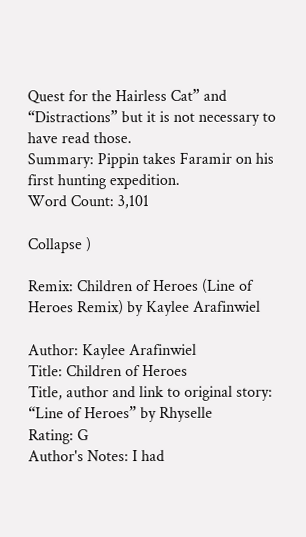Quest for the Hairless Cat” and “Distractions” but it is not necessary to have read those.
Summary: Pippin takes Faramir on his first hunting expedition.
Word Count: 3,101

Collapse )

Remix: Children of Heroes (Line of Heroes Remix) by Kaylee Arafinwiel

Author: Kaylee Arafinwiel
Title: Children of Heroes
Title, author and link to original story: “Line of Heroes” by Rhyselle
Rating: G
Author's Notes: I had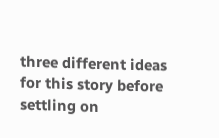three different ideas for this story before settling on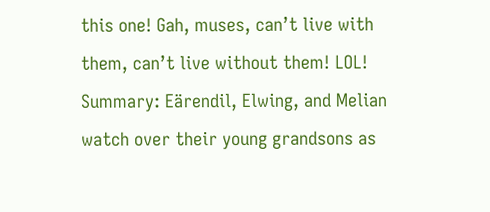this one! Gah, muses, can’t live with them, can’t live without them! LOL!
Summary: Eärendil, Elwing, and Melian watch over their young grandsons as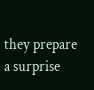they prepare a surprise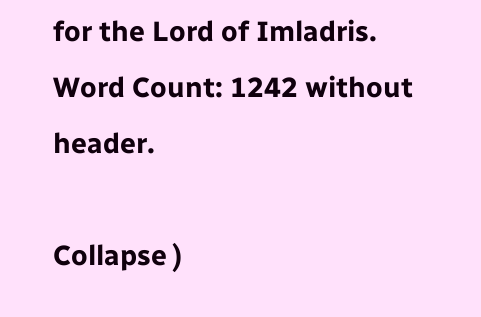for the Lord of Imladris.
Word Count: 1242 without header.

Collapse )